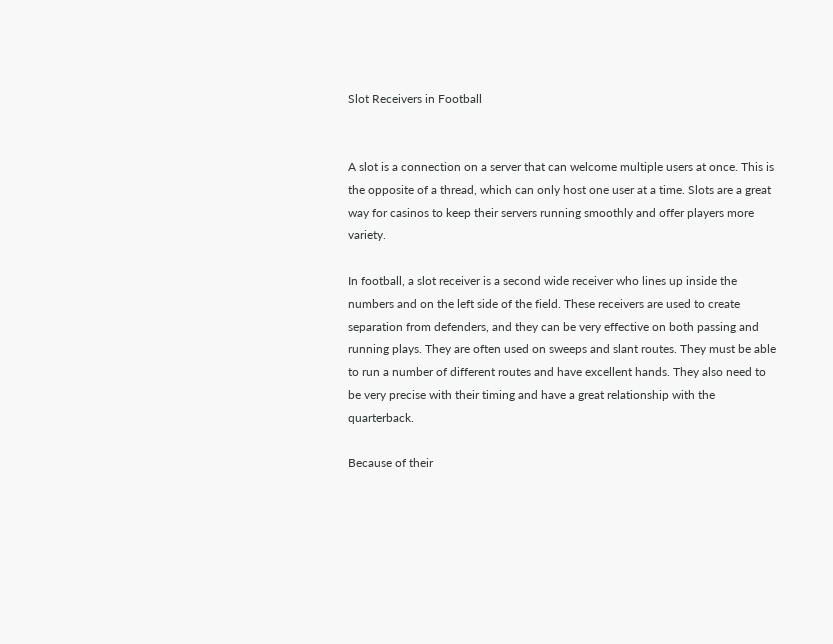Slot Receivers in Football


A slot is a connection on a server that can welcome multiple users at once. This is the opposite of a thread, which can only host one user at a time. Slots are a great way for casinos to keep their servers running smoothly and offer players more variety.

In football, a slot receiver is a second wide receiver who lines up inside the numbers and on the left side of the field. These receivers are used to create separation from defenders, and they can be very effective on both passing and running plays. They are often used on sweeps and slant routes. They must be able to run a number of different routes and have excellent hands. They also need to be very precise with their timing and have a great relationship with the quarterback.

Because of their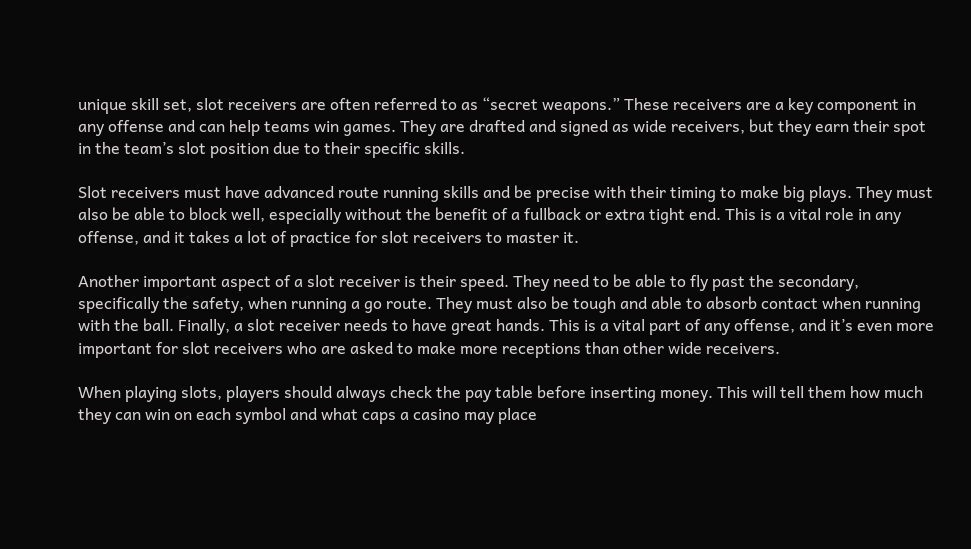unique skill set, slot receivers are often referred to as “secret weapons.” These receivers are a key component in any offense and can help teams win games. They are drafted and signed as wide receivers, but they earn their spot in the team’s slot position due to their specific skills.

Slot receivers must have advanced route running skills and be precise with their timing to make big plays. They must also be able to block well, especially without the benefit of a fullback or extra tight end. This is a vital role in any offense, and it takes a lot of practice for slot receivers to master it.

Another important aspect of a slot receiver is their speed. They need to be able to fly past the secondary, specifically the safety, when running a go route. They must also be tough and able to absorb contact when running with the ball. Finally, a slot receiver needs to have great hands. This is a vital part of any offense, and it’s even more important for slot receivers who are asked to make more receptions than other wide receivers.

When playing slots, players should always check the pay table before inserting money. This will tell them how much they can win on each symbol and what caps a casino may place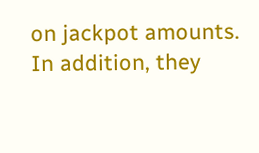on jackpot amounts. In addition, they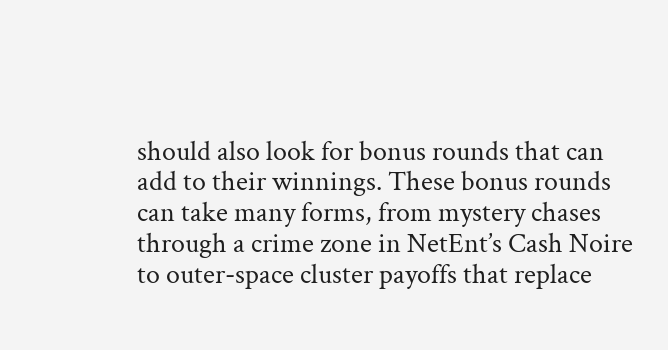should also look for bonus rounds that can add to their winnings. These bonus rounds can take many forms, from mystery chases through a crime zone in NetEnt’s Cash Noire to outer-space cluster payoffs that replace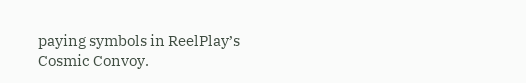paying symbols in ReelPlay’s Cosmic Convoy.